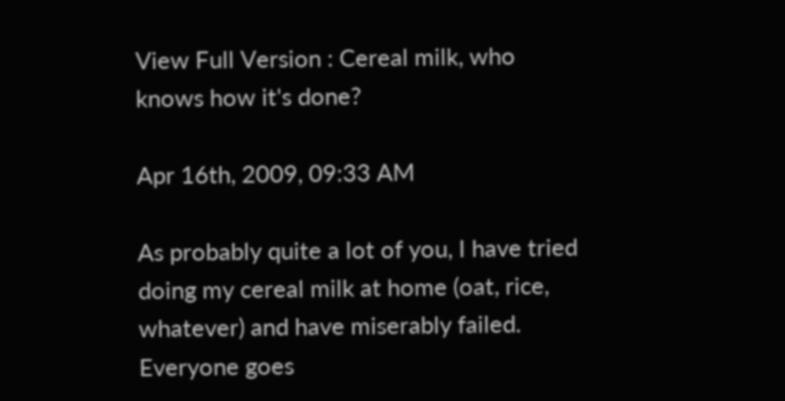View Full Version : Cereal milk, who knows how it's done?

Apr 16th, 2009, 09:33 AM

As probably quite a lot of you, I have tried doing my cereal milk at home (oat, rice, whatever) and have miserably failed. Everyone goes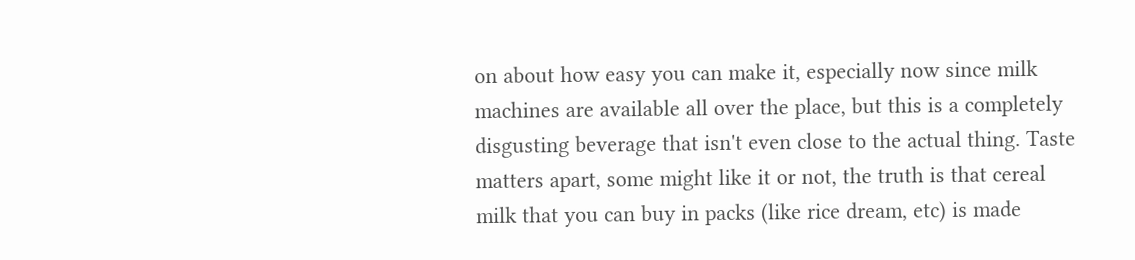on about how easy you can make it, especially now since milk machines are available all over the place, but this is a completely disgusting beverage that isn't even close to the actual thing. Taste matters apart, some might like it or not, the truth is that cereal milk that you can buy in packs (like rice dream, etc) is made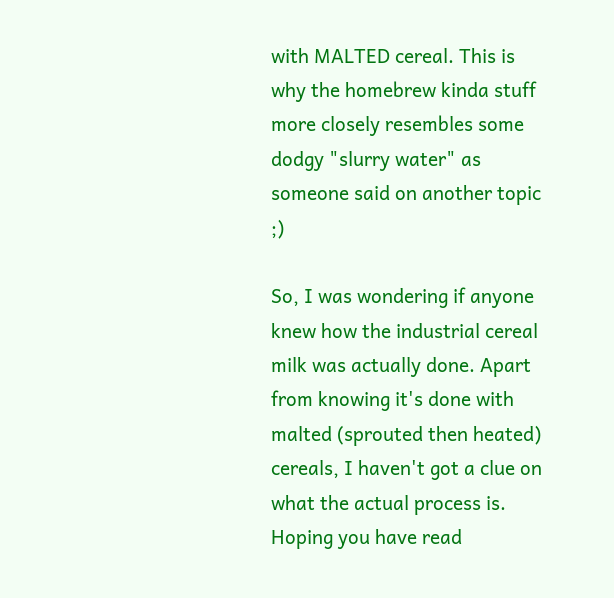with MALTED cereal. This is why the homebrew kinda stuff more closely resembles some dodgy "slurry water" as someone said on another topic ;)

So, I was wondering if anyone knew how the industrial cereal milk was actually done. Apart from knowing it's done with malted (sprouted then heated) cereals, I haven't got a clue on what the actual process is. Hoping you have read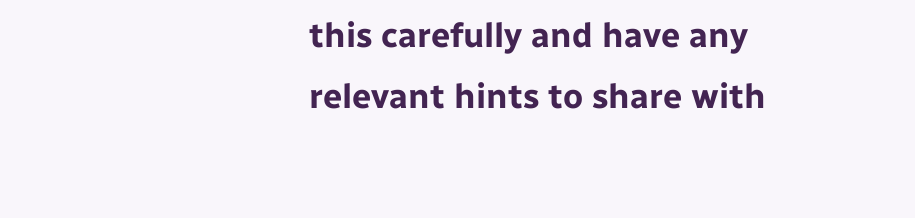this carefully and have any relevant hints to share with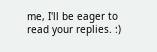me, I'll be eager to read your replies. :)